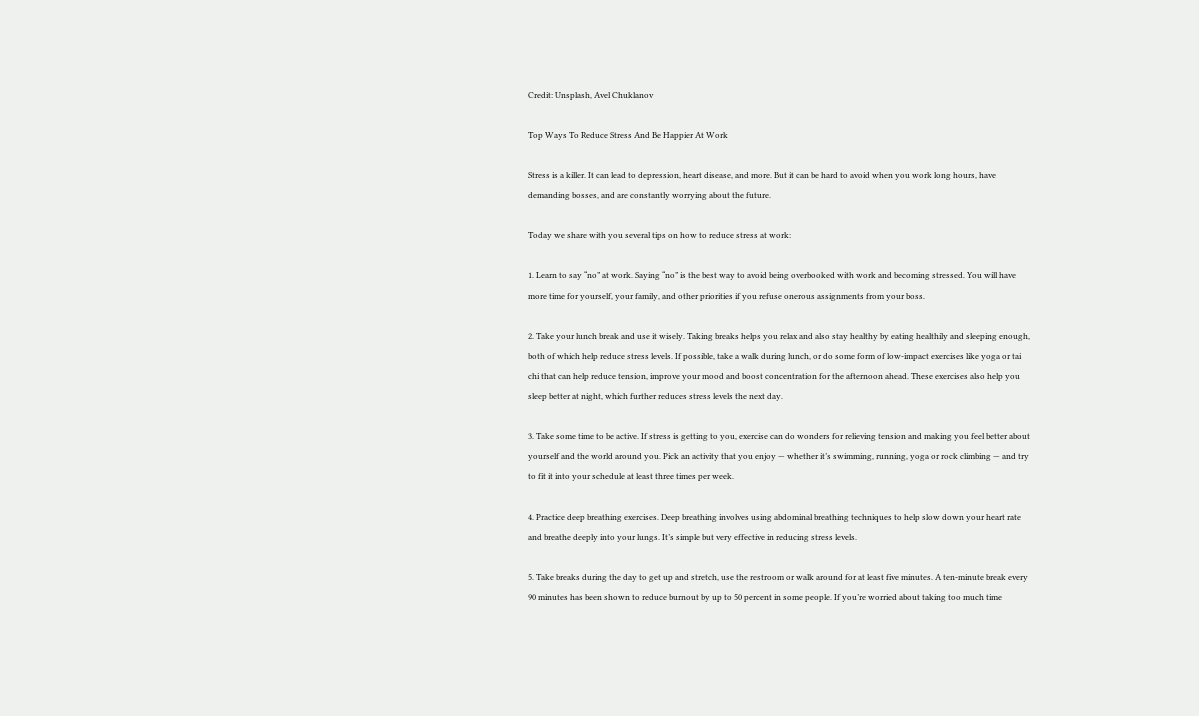Credit: Unsplash, Avel Chuklanov

Top Ways To Reduce Stress And Be Happier At Work

Stress is a killer. It can lead to depression, heart disease, and more. But it can be hard to avoid when you work long hours, have demanding bosses, and are constantly worrying about the future.

Today we share with you several tips on how to reduce stress at work:

1. Learn to say “no” at work. Saying “no” is the best way to avoid being overbooked with work and becoming stressed. You will have more time for yourself, your family, and other priorities if you refuse onerous assignments from your boss.

2. Take your lunch break and use it wisely. Taking breaks helps you relax and also stay healthy by eating healthily and sleeping enough, both of which help reduce stress levels. If possible, take a walk during lunch, or do some form of low-impact exercises like yoga or tai chi that can help reduce tension, improve your mood and boost concentration for the afternoon ahead. These exercises also help you sleep better at night, which further reduces stress levels the next day.

3. Take some time to be active. If stress is getting to you, exercise can do wonders for relieving tension and making you feel better about yourself and the world around you. Pick an activity that you enjoy — whether it’s swimming, running, yoga or rock climbing — and try to fit it into your schedule at least three times per week.

4. Practice deep breathing exercises. Deep breathing involves using abdominal breathing techniques to help slow down your heart rate and breathe deeply into your lungs. It’s simple but very effective in reducing stress levels.

5. Take breaks during the day to get up and stretch, use the restroom or walk around for at least five minutes. A ten-minute break every 90 minutes has been shown to reduce burnout by up to 50 percent in some people. If you’re worried about taking too much time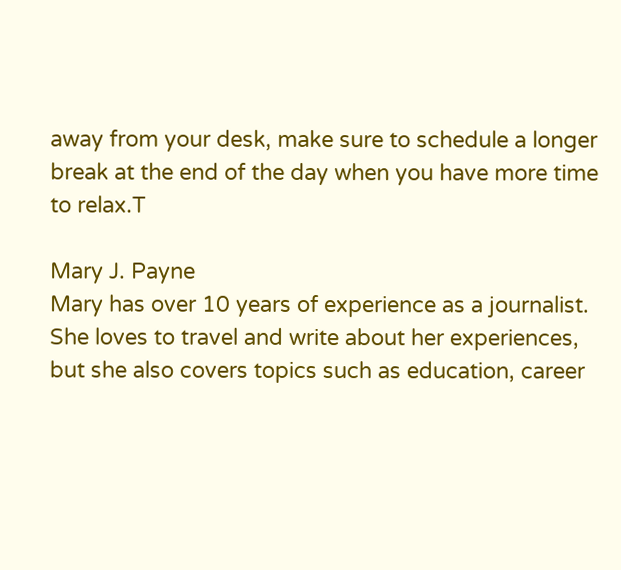away from your desk, make sure to schedule a longer break at the end of the day when you have more time to relax.T

Mary J. Payne
Mary has over 10 years of experience as a journalist. She loves to travel and write about her experiences, but she also covers topics such as education, career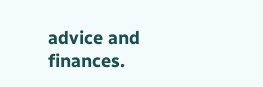advice and finances.